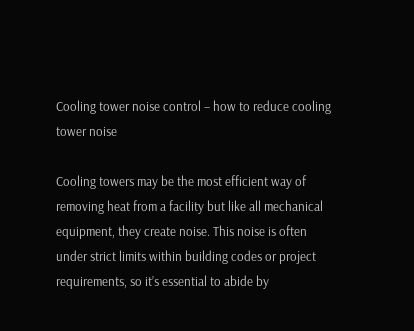Cooling tower noise control – how to reduce cooling tower noise

Cooling towers may be the most efficient way of removing heat from a facility but like all mechanical equipment, they create noise. This noise is often under strict limits within building codes or project requirements, so it’s essential to abide by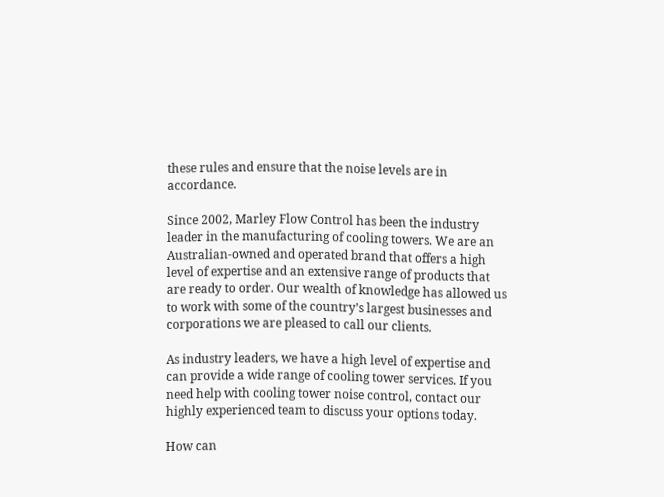these rules and ensure that the noise levels are in accordance.

Since 2002, Marley Flow Control has been the industry leader in the manufacturing of cooling towers. We are an Australian-owned and operated brand that offers a high level of expertise and an extensive range of products that are ready to order. Our wealth of knowledge has allowed us to work with some of the country’s largest businesses and corporations we are pleased to call our clients.

As industry leaders, we have a high level of expertise and can provide a wide range of cooling tower services. If you need help with cooling tower noise control, contact our highly experienced team to discuss your options today.

How can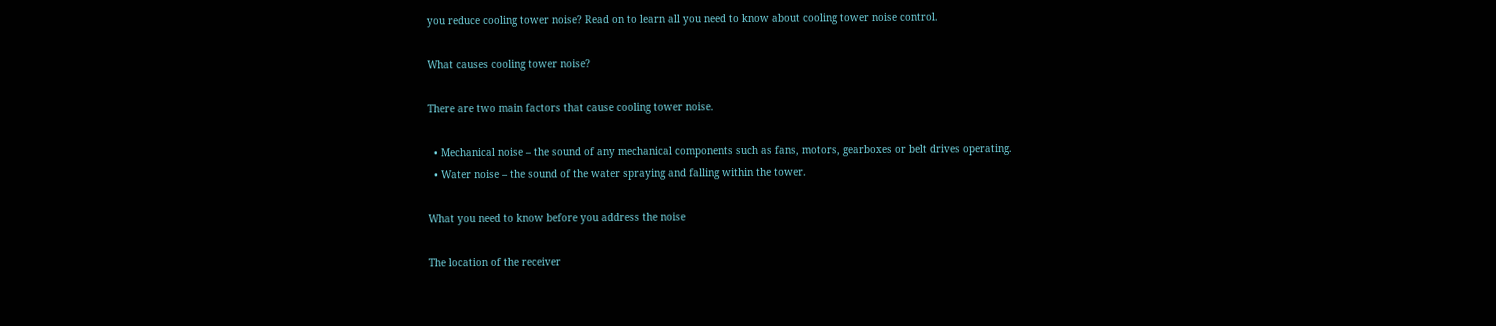you reduce cooling tower noise? Read on to learn all you need to know about cooling tower noise control.

What causes cooling tower noise?

There are two main factors that cause cooling tower noise.

  • Mechanical noise – the sound of any mechanical components such as fans, motors, gearboxes or belt drives operating.
  • Water noise – the sound of the water spraying and falling within the tower.

What you need to know before you address the noise

The location of the receiver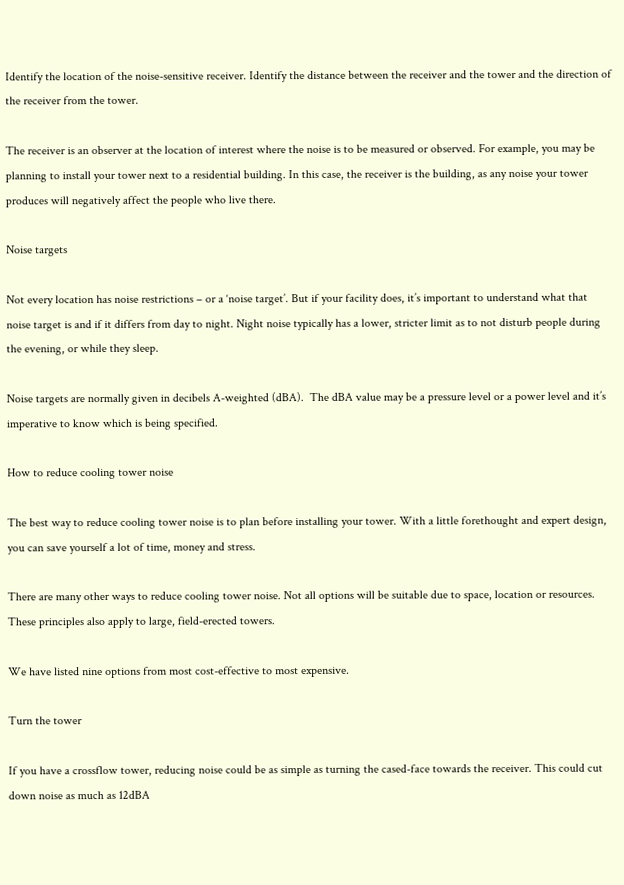Identify the location of the noise-sensitive receiver. Identify the distance between the receiver and the tower and the direction of the receiver from the tower.

The receiver is an observer at the location of interest where the noise is to be measured or observed. For example, you may be planning to install your tower next to a residential building. In this case, the receiver is the building, as any noise your tower produces will negatively affect the people who live there.

Noise targets

Not every location has noise restrictions – or a ‘noise target’. But if your facility does, it’s important to understand what that noise target is and if it differs from day to night. Night noise typically has a lower, stricter limit as to not disturb people during the evening, or while they sleep.

Noise targets are normally given in decibels A-weighted (dBA).  The dBA value may be a pressure level or a power level and it’s imperative to know which is being specified.

How to reduce cooling tower noise

The best way to reduce cooling tower noise is to plan before installing your tower. With a little forethought and expert design, you can save yourself a lot of time, money and stress.

There are many other ways to reduce cooling tower noise. Not all options will be suitable due to space, location or resources. These principles also apply to large, field-erected towers.

We have listed nine options from most cost-effective to most expensive.

Turn the tower

If you have a crossflow tower, reducing noise could be as simple as turning the cased-face towards the receiver. This could cut down noise as much as 12dBA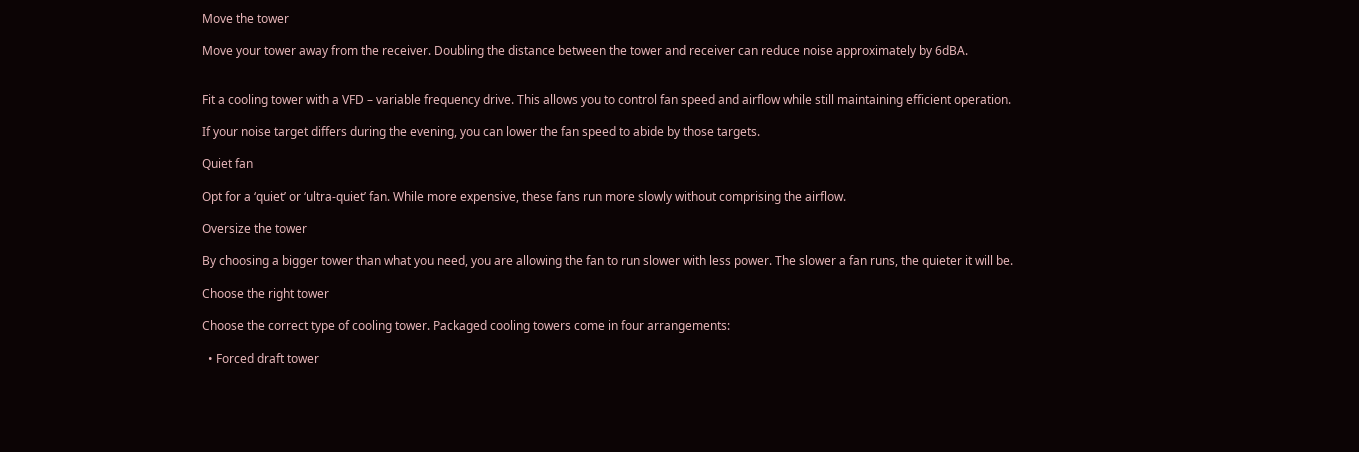Move the tower

Move your tower away from the receiver. Doubling the distance between the tower and receiver can reduce noise approximately by 6dBA.


Fit a cooling tower with a VFD – variable frequency drive. This allows you to control fan speed and airflow while still maintaining efficient operation.

If your noise target differs during the evening, you can lower the fan speed to abide by those targets.

Quiet fan

Opt for a ‘quiet’ or ‘ultra-quiet’ fan. While more expensive, these fans run more slowly without comprising the airflow.

Oversize the tower

By choosing a bigger tower than what you need, you are allowing the fan to run slower with less power. The slower a fan runs, the quieter it will be.

Choose the right tower

Choose the correct type of cooling tower. Packaged cooling towers come in four arrangements:

  • Forced draft tower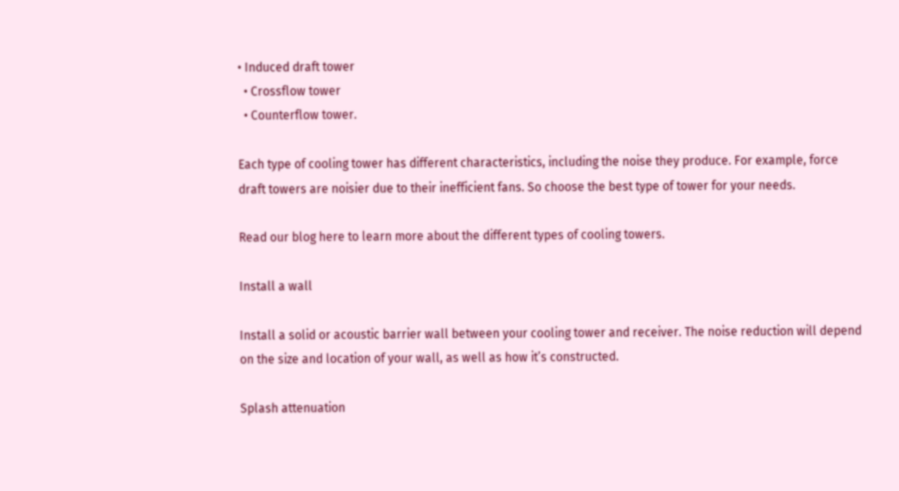• Induced draft tower
  • Crossflow tower
  • Counterflow tower.

Each type of cooling tower has different characteristics, including the noise they produce. For example, force draft towers are noisier due to their inefficient fans. So choose the best type of tower for your needs.

Read our blog here to learn more about the different types of cooling towers.

Install a wall

Install a solid or acoustic barrier wall between your cooling tower and receiver. The noise reduction will depend on the size and location of your wall, as well as how it’s constructed.

Splash attenuation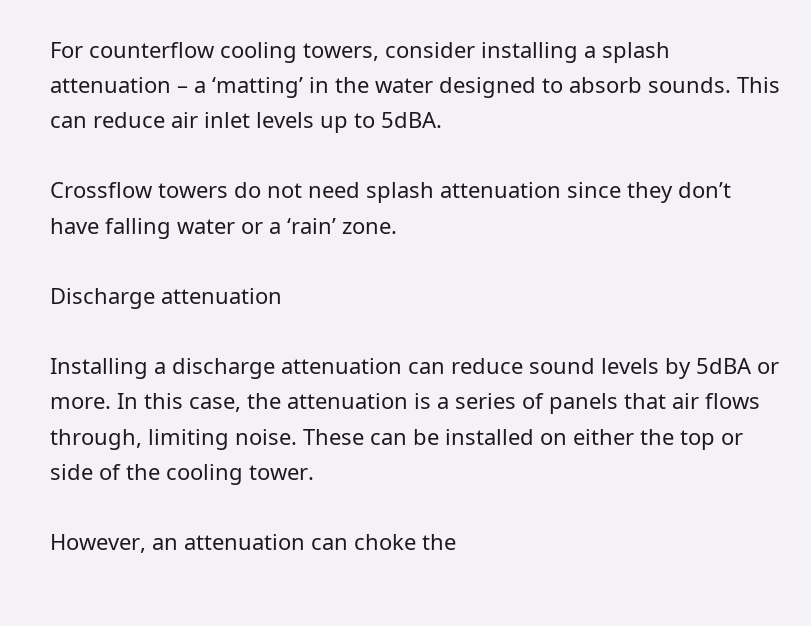For counterflow cooling towers, consider installing a splash attenuation – a ‘matting’ in the water designed to absorb sounds. This can reduce air inlet levels up to 5dBA.

Crossflow towers do not need splash attenuation since they don’t have falling water or a ‘rain’ zone.

Discharge attenuation

Installing a discharge attenuation can reduce sound levels by 5dBA or more. In this case, the attenuation is a series of panels that air flows through, limiting noise. These can be installed on either the top or side of the cooling tower.

However, an attenuation can choke the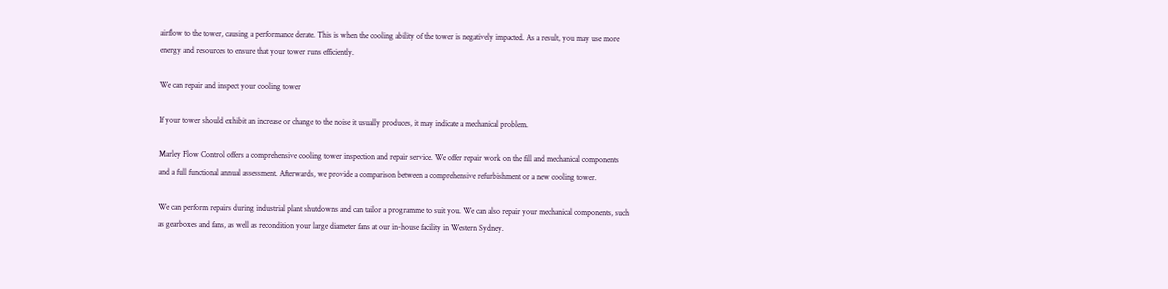airflow to the tower, causing a performance derate. This is when the cooling ability of the tower is negatively impacted. As a result, you may use more energy and resources to ensure that your tower runs efficiently.

We can repair and inspect your cooling tower

If your tower should exhibit an increase or change to the noise it usually produces, it may indicate a mechanical problem.

Marley Flow Control offers a comprehensive cooling tower inspection and repair service. We offer repair work on the fill and mechanical components and a full functional annual assessment. Afterwards, we provide a comparison between a comprehensive refurbishment or a new cooling tower.

We can perform repairs during industrial plant shutdowns and can tailor a programme to suit you. We can also repair your mechanical components, such as gearboxes and fans, as well as recondition your large diameter fans at our in-house facility in Western Sydney.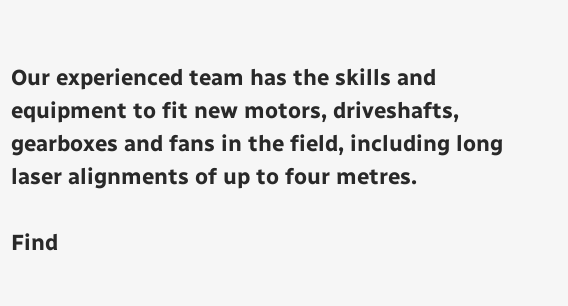Our experienced team has the skills and equipment to fit new motors, driveshafts, gearboxes and fans in the field, including long laser alignments of up to four metres.

Find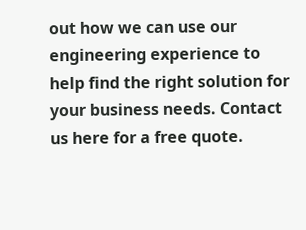out how we can use our engineering experience to help find the right solution for your business needs. Contact us here for a free quote.